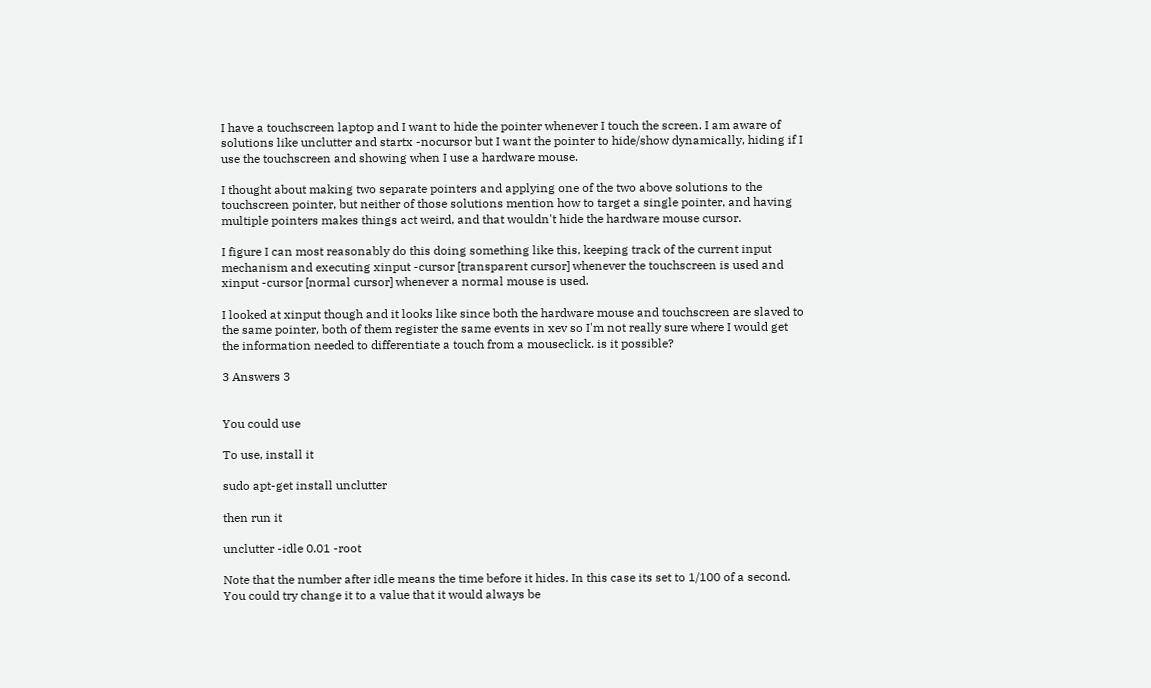I have a touchscreen laptop and I want to hide the pointer whenever I touch the screen. I am aware of solutions like unclutter and startx -nocursor but I want the pointer to hide/show dynamically, hiding if I use the touchscreen and showing when I use a hardware mouse.

I thought about making two separate pointers and applying one of the two above solutions to the touchscreen pointer, but neither of those solutions mention how to target a single pointer, and having multiple pointers makes things act weird, and that wouldn't hide the hardware mouse cursor.

I figure I can most reasonably do this doing something like this, keeping track of the current input mechanism and executing xinput -cursor [transparent cursor] whenever the touchscreen is used and xinput -cursor [normal cursor] whenever a normal mouse is used.

I looked at xinput though and it looks like since both the hardware mouse and touchscreen are slaved to the same pointer, both of them register the same events in xev so I'm not really sure where I would get the information needed to differentiate a touch from a mouseclick. is it possible?

3 Answers 3


You could use

To use, install it

sudo apt-get install unclutter

then run it

unclutter -idle 0.01 -root

Note that the number after idle means the time before it hides. In this case its set to 1/100 of a second. You could try change it to a value that it would always be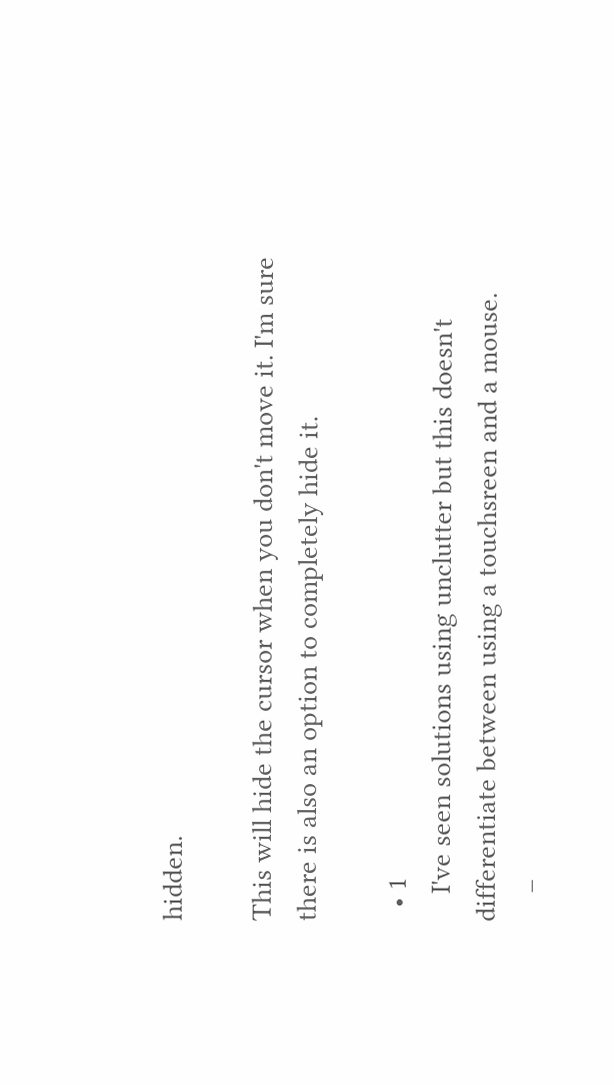hidden.

This will hide the cursor when you don't move it. I'm sure there is also an option to completely hide it.

  • 1
    I've seen solutions using unclutter but this doesn't differentiate between using a touchsreen and a mouse.
    –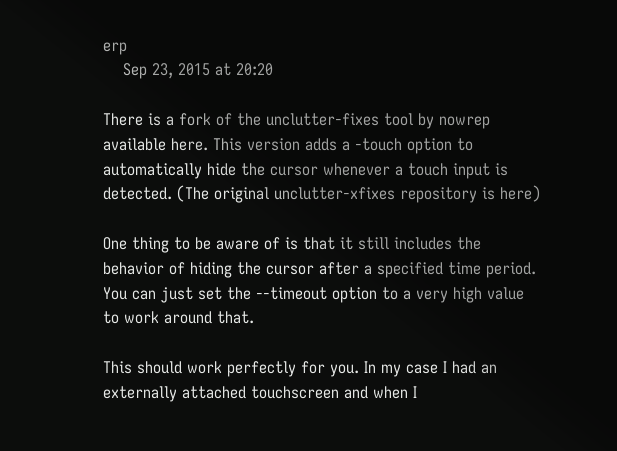erp
    Sep 23, 2015 at 20:20

There is a fork of the unclutter-fixes tool by nowrep available here. This version adds a -touch option to automatically hide the cursor whenever a touch input is detected. (The original unclutter-xfixes repository is here)

One thing to be aware of is that it still includes the behavior of hiding the cursor after a specified time period. You can just set the --timeout option to a very high value to work around that.

This should work perfectly for you. In my case I had an externally attached touchscreen and when I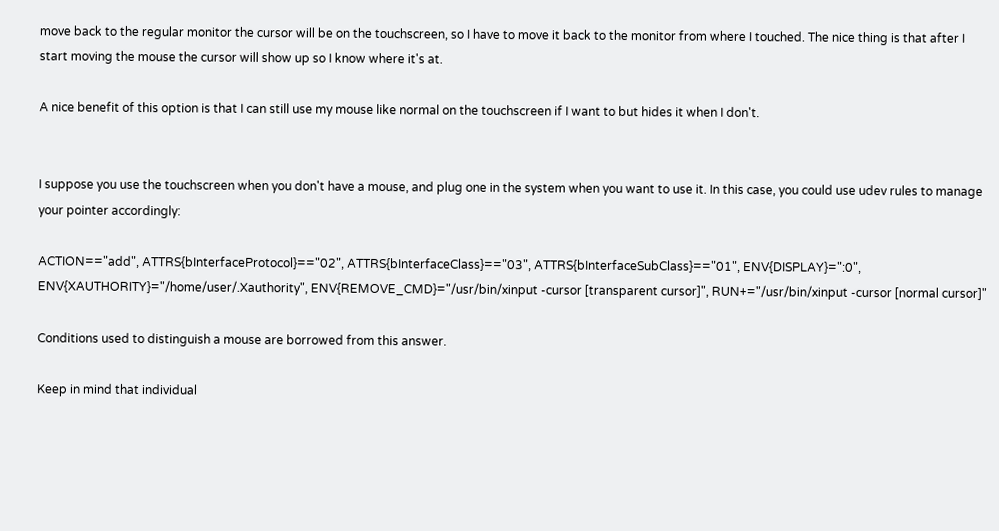move back to the regular monitor the cursor will be on the touchscreen, so I have to move it back to the monitor from where I touched. The nice thing is that after I start moving the mouse the cursor will show up so I know where it's at.

A nice benefit of this option is that I can still use my mouse like normal on the touchscreen if I want to but hides it when I don't.


I suppose you use the touchscreen when you don't have a mouse, and plug one in the system when you want to use it. In this case, you could use udev rules to manage your pointer accordingly:

ACTION=="add", ATTRS{bInterfaceProtocol}=="02", ATTRS{bInterfaceClass}=="03", ATTRS{bInterfaceSubClass}=="01", ENV{DISPLAY}=":0", ENV{XAUTHORITY}="/home/user/.Xauthority", ENV{REMOVE_CMD}="/usr/bin/xinput -cursor [transparent cursor]", RUN+="/usr/bin/xinput -cursor [normal cursor]"

Conditions used to distinguish a mouse are borrowed from this answer.

Keep in mind that individual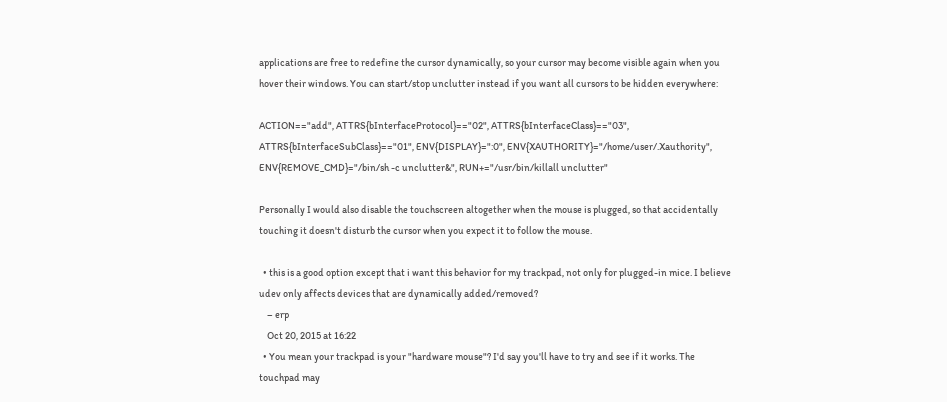applications are free to redefine the cursor dynamically, so your cursor may become visible again when you hover their windows. You can start/stop unclutter instead if you want all cursors to be hidden everywhere:

ACTION=="add", ATTRS{bInterfaceProtocol}=="02", ATTRS{bInterfaceClass}=="03", ATTRS{bInterfaceSubClass}=="01", ENV{DISPLAY}=":0", ENV{XAUTHORITY}="/home/user/.Xauthority", ENV{REMOVE_CMD}="/bin/sh -c unclutter&", RUN+="/usr/bin/killall unclutter"

Personally I would also disable the touchscreen altogether when the mouse is plugged, so that accidentally touching it doesn't disturb the cursor when you expect it to follow the mouse.

  • this is a good option except that i want this behavior for my trackpad, not only for plugged-in mice. I believe udev only affects devices that are dynamically added/removed?
    – erp
    Oct 20, 2015 at 16:22
  • You mean your trackpad is your "hardware mouse"? I'd say you'll have to try and see if it works. The touchpad may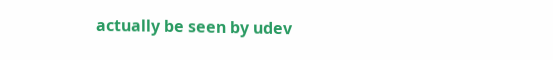actually be seen by udev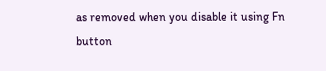as removed when you disable it using Fn button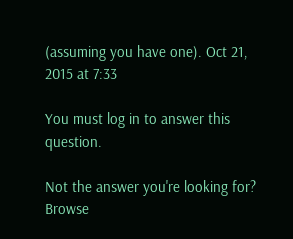(assuming you have one). Oct 21, 2015 at 7:33

You must log in to answer this question.

Not the answer you're looking for? Browse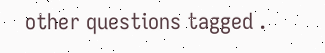other questions tagged .